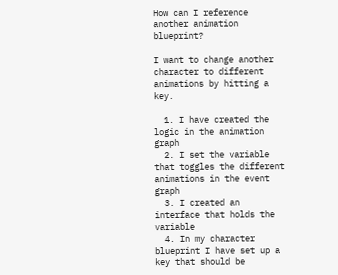How can I reference another animation blueprint?

I want to change another character to different animations by hitting a key.

  1. I have created the logic in the animation graph
  2. I set the variable that toggles the different animations in the event graph
  3. I created an interface that holds the variable
  4. In my character blueprint I have set up a key that should be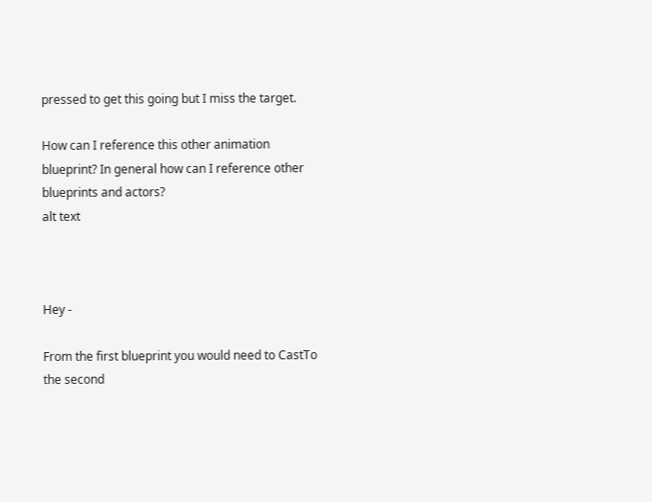pressed to get this going but I miss the target.

How can I reference this other animation blueprint? In general how can I reference other blueprints and actors?
alt text



Hey -

From the first blueprint you would need to CastTo the second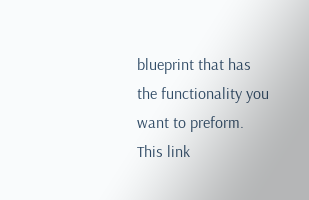blueprint that has the functionality you want to preform. This link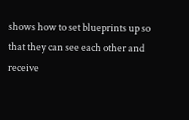shows how to set blueprints up so that they can see each other and receive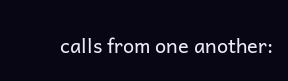calls from one another: